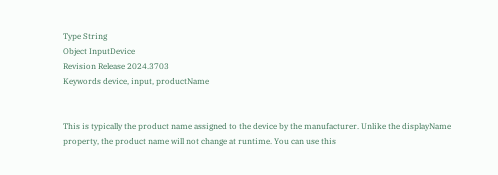Type String
Object InputDevice
Revision Release 2024.3703
Keywords device, input, productName


This is typically the product name assigned to the device by the manufacturer. Unlike the displayName property, the product name will not change at runtime. You can use this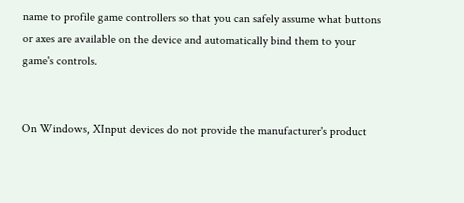name to profile game controllers so that you can safely assume what buttons or axes are available on the device and automatically bind them to your game's controls.


On Windows, XInput devices do not provide the manufacturer's product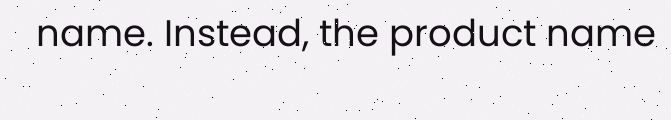name. Instead, the product name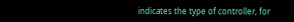indicates the type of controller, for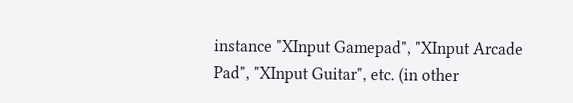instance "XInput Gamepad", "XInput Arcade Pad", "XInput Guitar", etc. (in other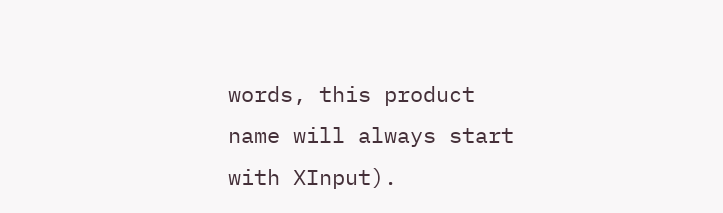words, this product name will always start with XInput).